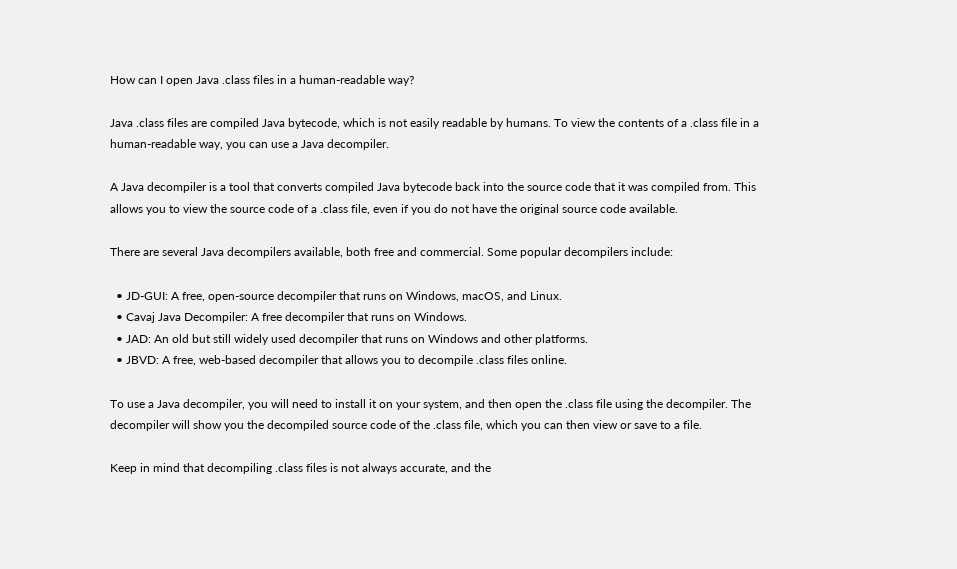How can I open Java .class files in a human-readable way?

Java .class files are compiled Java bytecode, which is not easily readable by humans. To view the contents of a .class file in a human-readable way, you can use a Java decompiler.

A Java decompiler is a tool that converts compiled Java bytecode back into the source code that it was compiled from. This allows you to view the source code of a .class file, even if you do not have the original source code available.

There are several Java decompilers available, both free and commercial. Some popular decompilers include:

  • JD-GUI: A free, open-source decompiler that runs on Windows, macOS, and Linux.
  • Cavaj Java Decompiler: A free decompiler that runs on Windows.
  • JAD: An old but still widely used decompiler that runs on Windows and other platforms.
  • JBVD: A free, web-based decompiler that allows you to decompile .class files online.

To use a Java decompiler, you will need to install it on your system, and then open the .class file using the decompiler. The decompiler will show you the decompiled source code of the .class file, which you can then view or save to a file.

Keep in mind that decompiling .class files is not always accurate, and the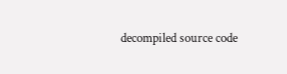decompiled source code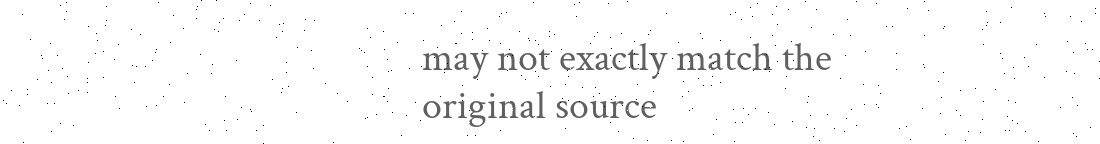may not exactly match the original source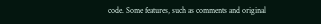code. Some features, such as comments and original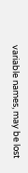variable names, may be lost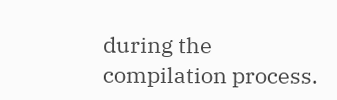during the compilation process.